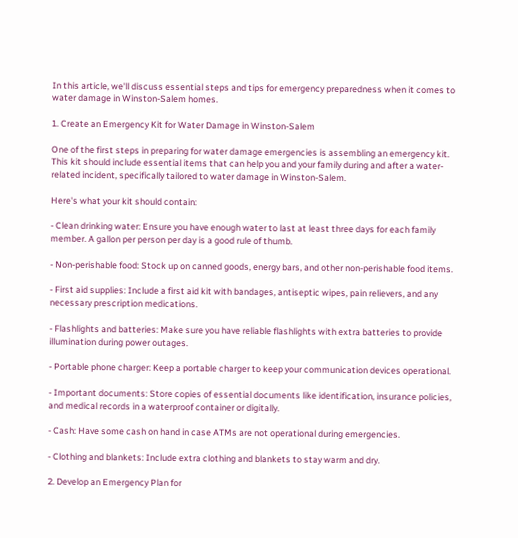In this article, we'll discuss essential steps and tips for emergency preparedness when it comes to water damage in Winston-Salem homes.

1. Create an Emergency Kit for Water Damage in Winston-Salem

One of the first steps in preparing for water damage emergencies is assembling an emergency kit. This kit should include essential items that can help you and your family during and after a water-related incident, specifically tailored to water damage in Winston-Salem.

Here's what your kit should contain:

- Clean drinking water: Ensure you have enough water to last at least three days for each family member. A gallon per person per day is a good rule of thumb.

- Non-perishable food: Stock up on canned goods, energy bars, and other non-perishable food items.

- First aid supplies: Include a first aid kit with bandages, antiseptic wipes, pain relievers, and any necessary prescription medications.

- Flashlights and batteries: Make sure you have reliable flashlights with extra batteries to provide illumination during power outages.

- Portable phone charger: Keep a portable charger to keep your communication devices operational.

- Important documents: Store copies of essential documents like identification, insurance policies, and medical records in a waterproof container or digitally.

- Cash: Have some cash on hand in case ATMs are not operational during emergencies.

- Clothing and blankets: Include extra clothing and blankets to stay warm and dry.

2. Develop an Emergency Plan for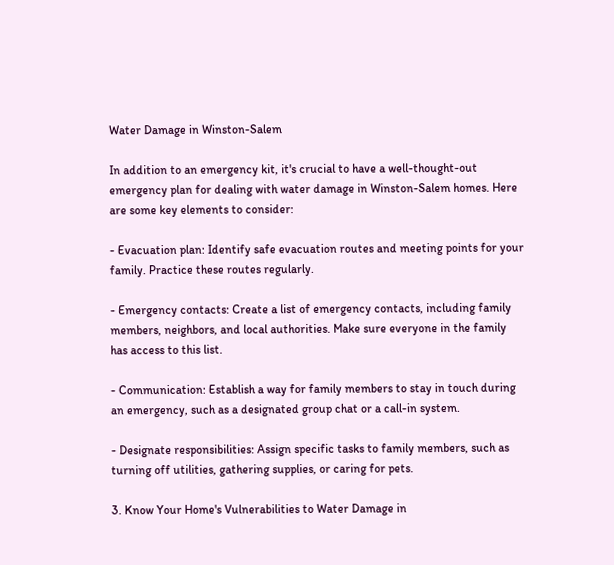Water Damage in Winston-Salem

In addition to an emergency kit, it's crucial to have a well-thought-out emergency plan for dealing with water damage in Winston-Salem homes. Here are some key elements to consider:

- Evacuation plan: Identify safe evacuation routes and meeting points for your family. Practice these routes regularly.

- Emergency contacts: Create a list of emergency contacts, including family members, neighbors, and local authorities. Make sure everyone in the family has access to this list.

- Communication: Establish a way for family members to stay in touch during an emergency, such as a designated group chat or a call-in system.

- Designate responsibilities: Assign specific tasks to family members, such as turning off utilities, gathering supplies, or caring for pets.

3. Know Your Home's Vulnerabilities to Water Damage in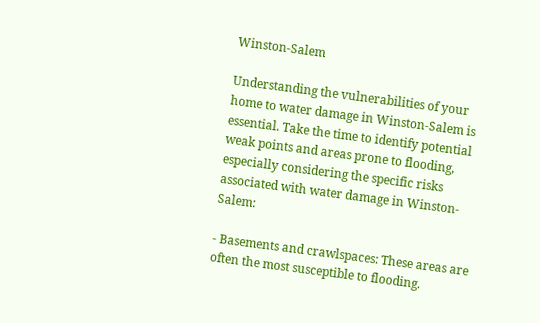Winston-Salem

Understanding the vulnerabilities of your home to water damage in Winston-Salem is essential. Take the time to identify potential weak points and areas prone to flooding, especially considering the specific risks associated with water damage in Winston-Salem:

- Basements and crawlspaces: These areas are often the most susceptible to flooding.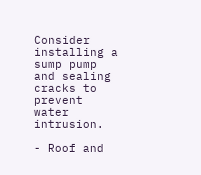Consider installing a sump pump and sealing cracks to prevent water intrusion.

- Roof and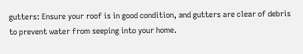gutters: Ensure your roof is in good condition, and gutters are clear of debris to prevent water from seeping into your home.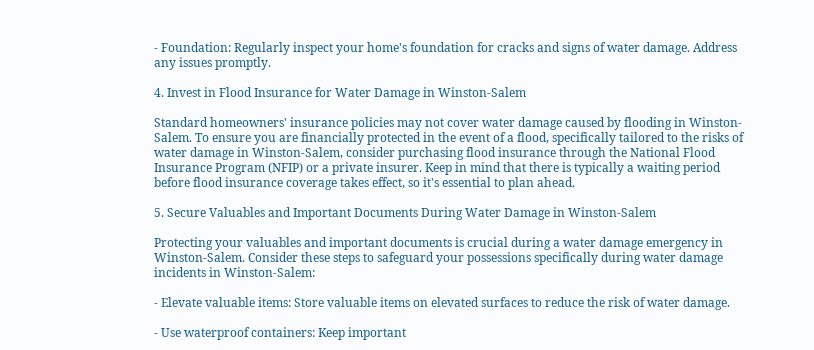- Foundation: Regularly inspect your home's foundation for cracks and signs of water damage. Address any issues promptly.

4. Invest in Flood Insurance for Water Damage in Winston-Salem

Standard homeowners' insurance policies may not cover water damage caused by flooding in Winston-Salem. To ensure you are financially protected in the event of a flood, specifically tailored to the risks of water damage in Winston-Salem, consider purchasing flood insurance through the National Flood Insurance Program (NFIP) or a private insurer. Keep in mind that there is typically a waiting period before flood insurance coverage takes effect, so it's essential to plan ahead.

5. Secure Valuables and Important Documents During Water Damage in Winston-Salem

Protecting your valuables and important documents is crucial during a water damage emergency in Winston-Salem. Consider these steps to safeguard your possessions specifically during water damage incidents in Winston-Salem:

- Elevate valuable items: Store valuable items on elevated surfaces to reduce the risk of water damage.

- Use waterproof containers: Keep important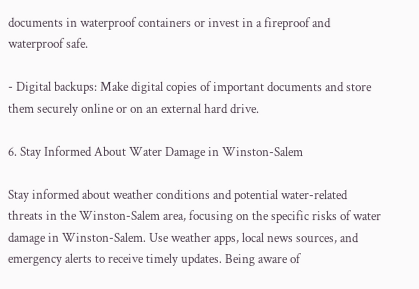documents in waterproof containers or invest in a fireproof and waterproof safe.

- Digital backups: Make digital copies of important documents and store them securely online or on an external hard drive.

6. Stay Informed About Water Damage in Winston-Salem

Stay informed about weather conditions and potential water-related threats in the Winston-Salem area, focusing on the specific risks of water damage in Winston-Salem. Use weather apps, local news sources, and emergency alerts to receive timely updates. Being aware of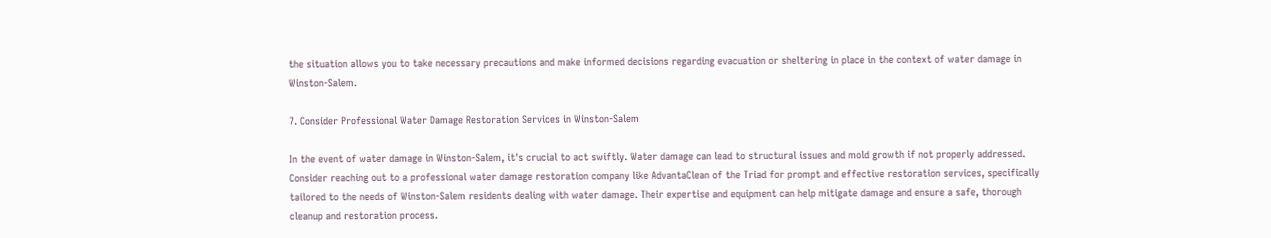the situation allows you to take necessary precautions and make informed decisions regarding evacuation or sheltering in place in the context of water damage in Winston-Salem.

7. Consider Professional Water Damage Restoration Services in Winston-Salem

In the event of water damage in Winston-Salem, it's crucial to act swiftly. Water damage can lead to structural issues and mold growth if not properly addressed. Consider reaching out to a professional water damage restoration company like AdvantaClean of the Triad for prompt and effective restoration services, specifically tailored to the needs of Winston-Salem residents dealing with water damage. Their expertise and equipment can help mitigate damage and ensure a safe, thorough cleanup and restoration process.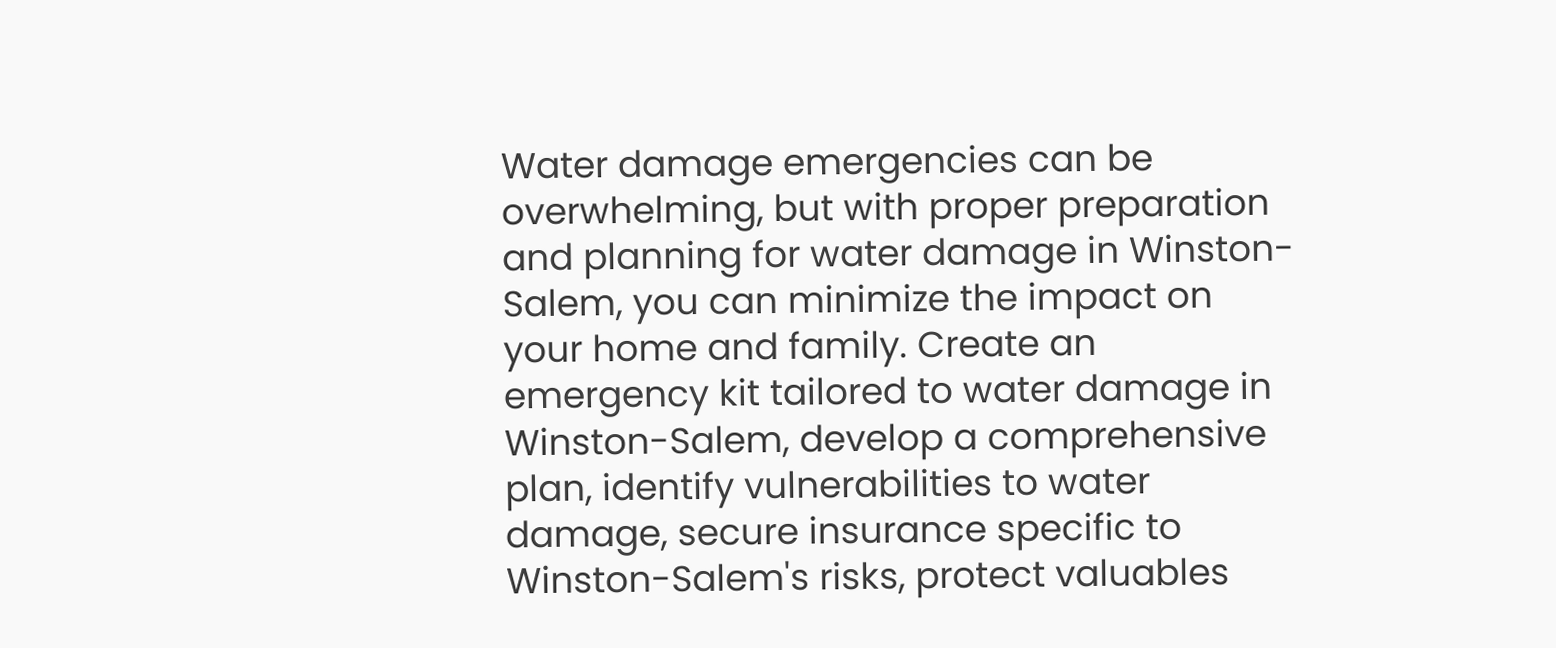Water damage emergencies can be overwhelming, but with proper preparation and planning for water damage in Winston-Salem, you can minimize the impact on your home and family. Create an emergency kit tailored to water damage in Winston-Salem, develop a comprehensive plan, identify vulnerabilities to water damage, secure insurance specific to Winston-Salem's risks, protect valuables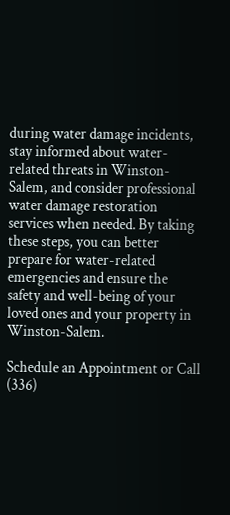during water damage incidents, stay informed about water-related threats in Winston-Salem, and consider professional water damage restoration services when needed. By taking these steps, you can better prepare for water-related emergencies and ensure the safety and well-being of your loved ones and your property in Winston-Salem.

Schedule an Appointment or Call (336)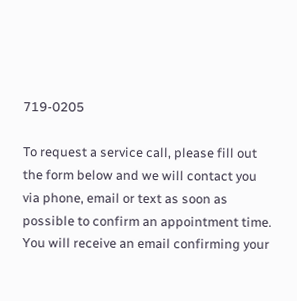719-0205

To request a service call, please fill out the form below and we will contact you via phone, email or text as soon as possible to confirm an appointment time. You will receive an email confirming your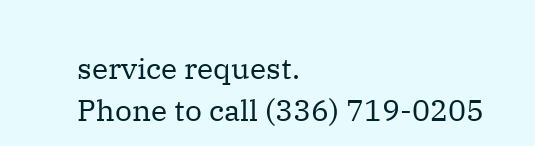service request.
Phone to call (336) 719-0205